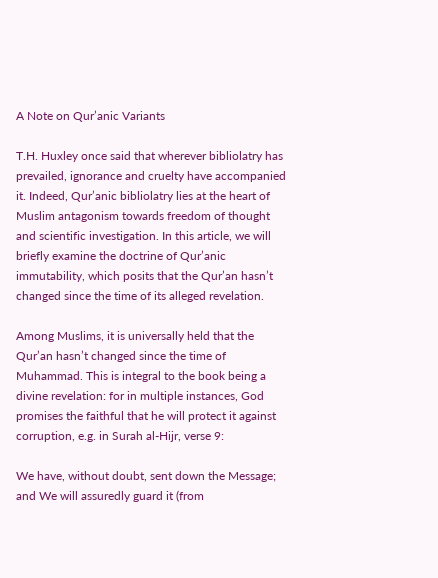A Note on Qur’anic Variants

T.H. Huxley once said that wherever bibliolatry has prevailed, ignorance and cruelty have accompanied it. Indeed, Qur’anic bibliolatry lies at the heart of Muslim antagonism towards freedom of thought and scientific investigation. In this article, we will briefly examine the doctrine of Qur’anic immutability, which posits that the Qur’an hasn’t changed since the time of its alleged revelation.

Among Muslims, it is universally held that the Qur’an hasn’t changed since the time of Muhammad. This is integral to the book being a divine revelation: for in multiple instances, God promises the faithful that he will protect it against corruption, e.g. in Surah al-Hijr, verse 9:

We have, without doubt, sent down the Message; and We will assuredly guard it (from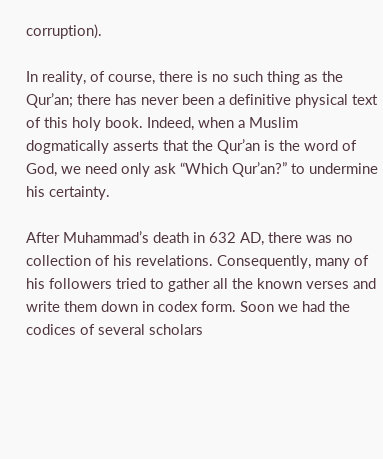corruption).

In reality, of course, there is no such thing as the Qur’an; there has never been a definitive physical text of this holy book. Indeed, when a Muslim dogmatically asserts that the Qur’an is the word of God, we need only ask “Which Qur’an?” to undermine his certainty.

After Muhammad’s death in 632 AD, there was no collection of his revelations. Consequently, many of his followers tried to gather all the known verses and write them down in codex form. Soon we had the codices of several scholars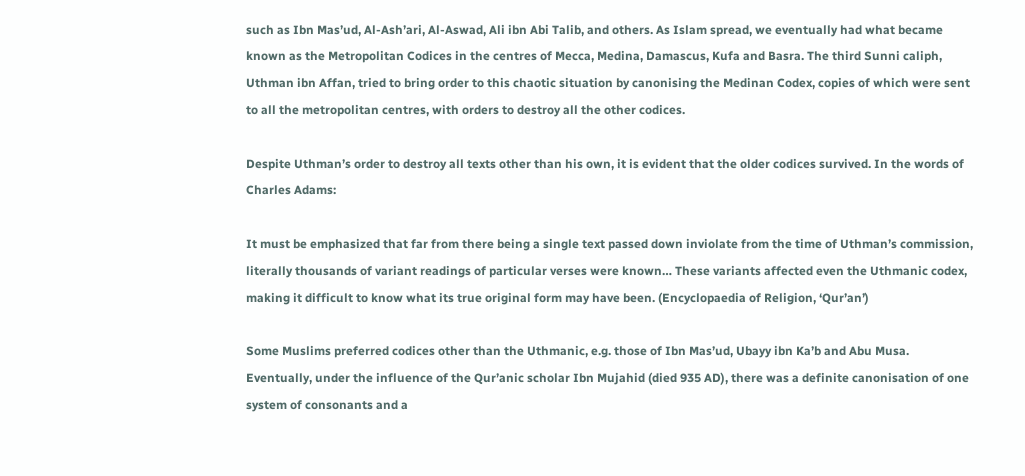such as Ibn Mas’ud, Al-Ash’ari, Al-Aswad, Ali ibn Abi Talib, and others. As Islam spread, we eventually had what became known as the Metropolitan Codices in the centres of Mecca, Medina, Damascus, Kufa and Basra. The third Sunni caliph, Uthman ibn Affan, tried to bring order to this chaotic situation by canonising the Medinan Codex, copies of which were sent to all the metropolitan centres, with orders to destroy all the other codices.

Despite Uthman’s order to destroy all texts other than his own, it is evident that the older codices survived. In the words of Charles Adams:

It must be emphasized that far from there being a single text passed down inviolate from the time of Uthman’s commission, literally thousands of variant readings of particular verses were known… These variants affected even the Uthmanic codex, making it difficult to know what its true original form may have been. (Encyclopaedia of Religion, ‘Qur’an’)

Some Muslims preferred codices other than the Uthmanic, e.g. those of Ibn Mas’ud, Ubayy ibn Ka’b and Abu Musa. Eventually, under the influence of the Qur’anic scholar Ibn Mujahid (died 935 AD), there was a definite canonisation of one system of consonants and a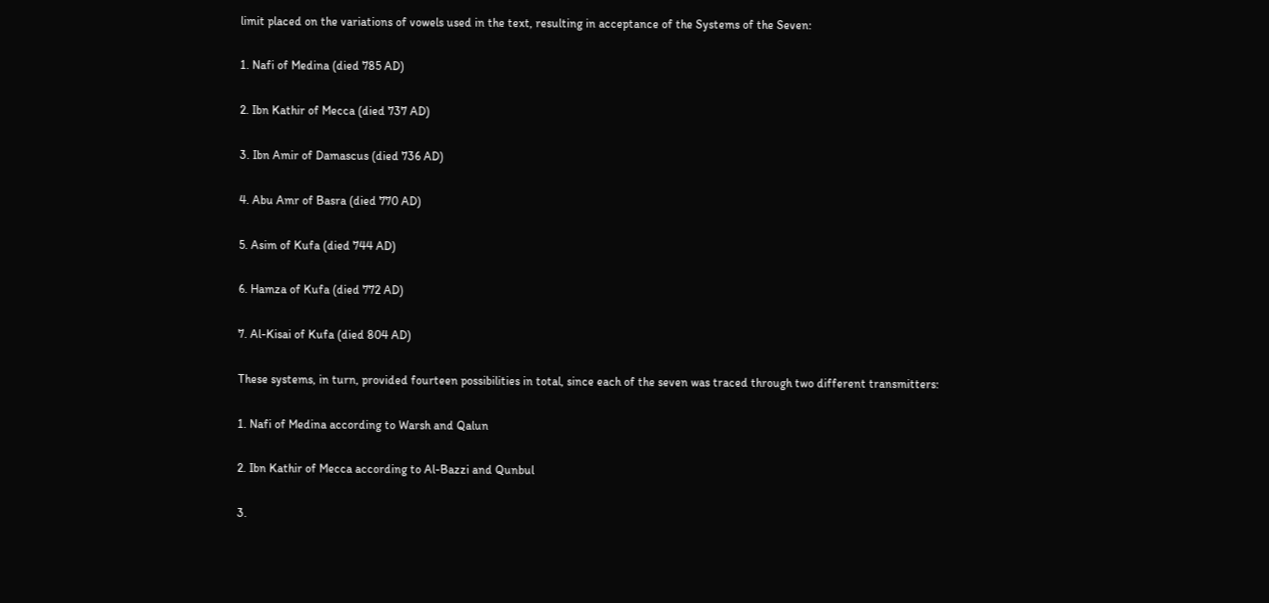limit placed on the variations of vowels used in the text, resulting in acceptance of the Systems of the Seven:

1. Nafi of Medina (died 785 AD)

2. Ibn Kathir of Mecca (died 737 AD)

3. Ibn Amir of Damascus (died 736 AD)

4. Abu Amr of Basra (died 770 AD)

5. Asim of Kufa (died 744 AD)

6. Hamza of Kufa (died 772 AD)

7. Al-Kisai of Kufa (died 804 AD)

These systems, in turn, provided fourteen possibilities in total, since each of the seven was traced through two different transmitters:

1. Nafi of Medina according to Warsh and Qalun

2. Ibn Kathir of Mecca according to Al-Bazzi and Qunbul

3.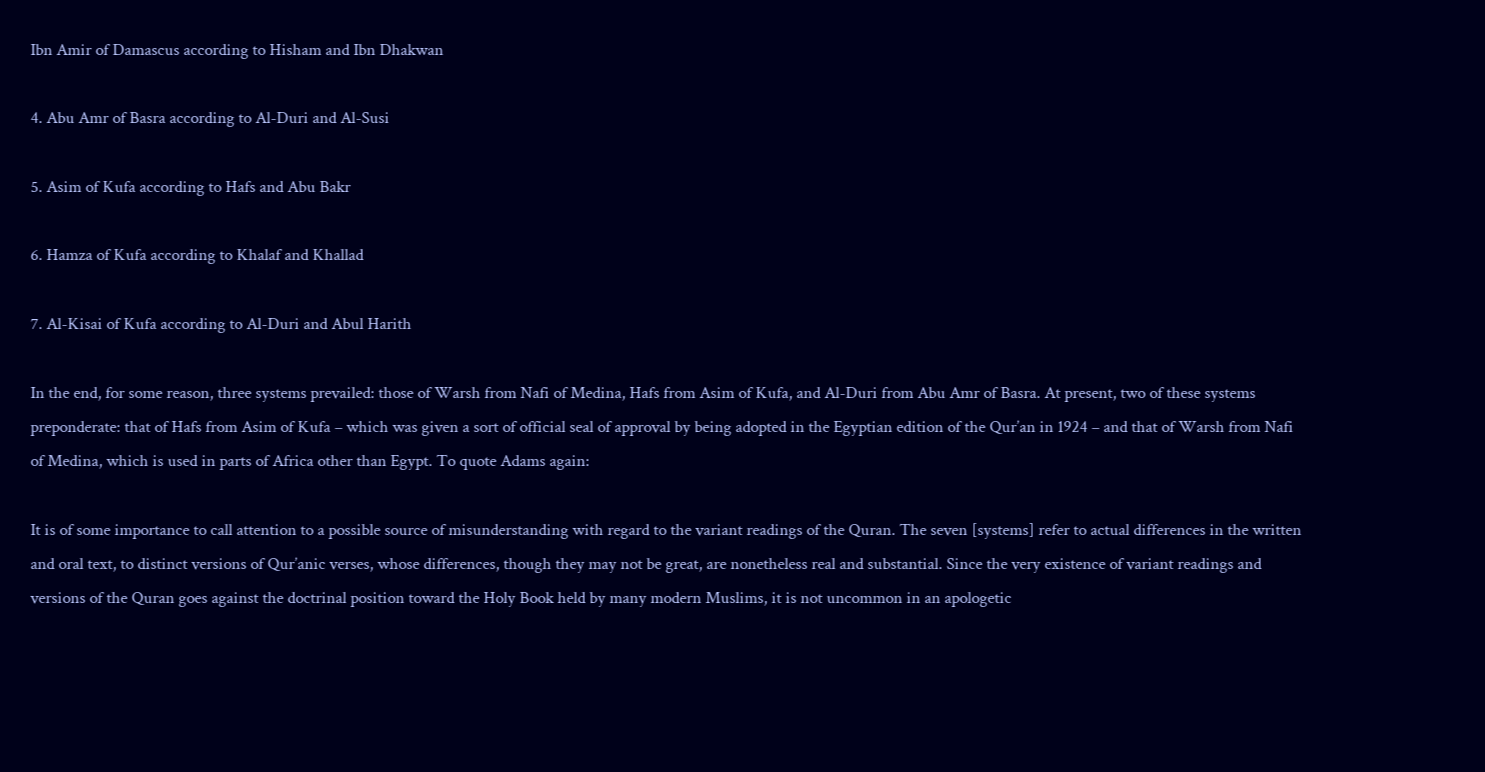Ibn Amir of Damascus according to Hisham and Ibn Dhakwan

4. Abu Amr of Basra according to Al-Duri and Al-Susi

5. Asim of Kufa according to Hafs and Abu Bakr

6. Hamza of Kufa according to Khalaf and Khallad

7. Al-Kisai of Kufa according to Al-Duri and Abul Harith

In the end, for some reason, three systems prevailed: those of Warsh from Nafi of Medina, Hafs from Asim of Kufa, and Al-Duri from Abu Amr of Basra. At present, two of these systems preponderate: that of Hafs from Asim of Kufa – which was given a sort of official seal of approval by being adopted in the Egyptian edition of the Qur’an in 1924 – and that of Warsh from Nafi of Medina, which is used in parts of Africa other than Egypt. To quote Adams again:

It is of some importance to call attention to a possible source of misunderstanding with regard to the variant readings of the Quran. The seven [systems] refer to actual differences in the written and oral text, to distinct versions of Qur’anic verses, whose differences, though they may not be great, are nonetheless real and substantial. Since the very existence of variant readings and versions of the Quran goes against the doctrinal position toward the Holy Book held by many modern Muslims, it is not uncommon in an apologetic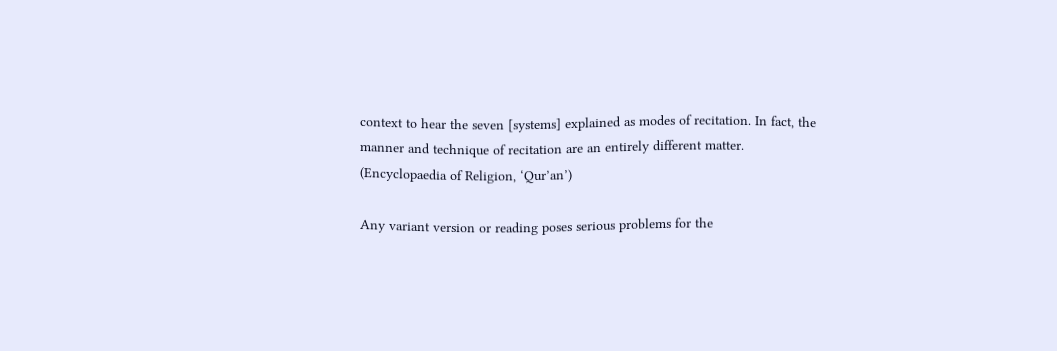context to hear the seven [systems] explained as modes of recitation. In fact, the manner and technique of recitation are an entirely different matter. (Encyclopaedia of Religion, ‘Qur’an’)

Any variant version or reading poses serious problems for the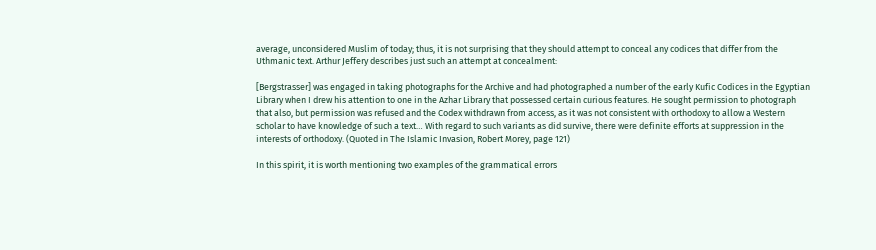average, unconsidered Muslim of today; thus, it is not surprising that they should attempt to conceal any codices that differ from the Uthmanic text. Arthur Jeffery describes just such an attempt at concealment:

[Bergstrasser] was engaged in taking photographs for the Archive and had photographed a number of the early Kufic Codices in the Egyptian Library when I drew his attention to one in the Azhar Library that possessed certain curious features. He sought permission to photograph that also, but permission was refused and the Codex withdrawn from access, as it was not consistent with orthodoxy to allow a Western scholar to have knowledge of such a text… With regard to such variants as did survive, there were definite efforts at suppression in the interests of orthodoxy. (Quoted in The Islamic Invasion, Robert Morey, page 121)

In this spirit, it is worth mentioning two examples of the grammatical errors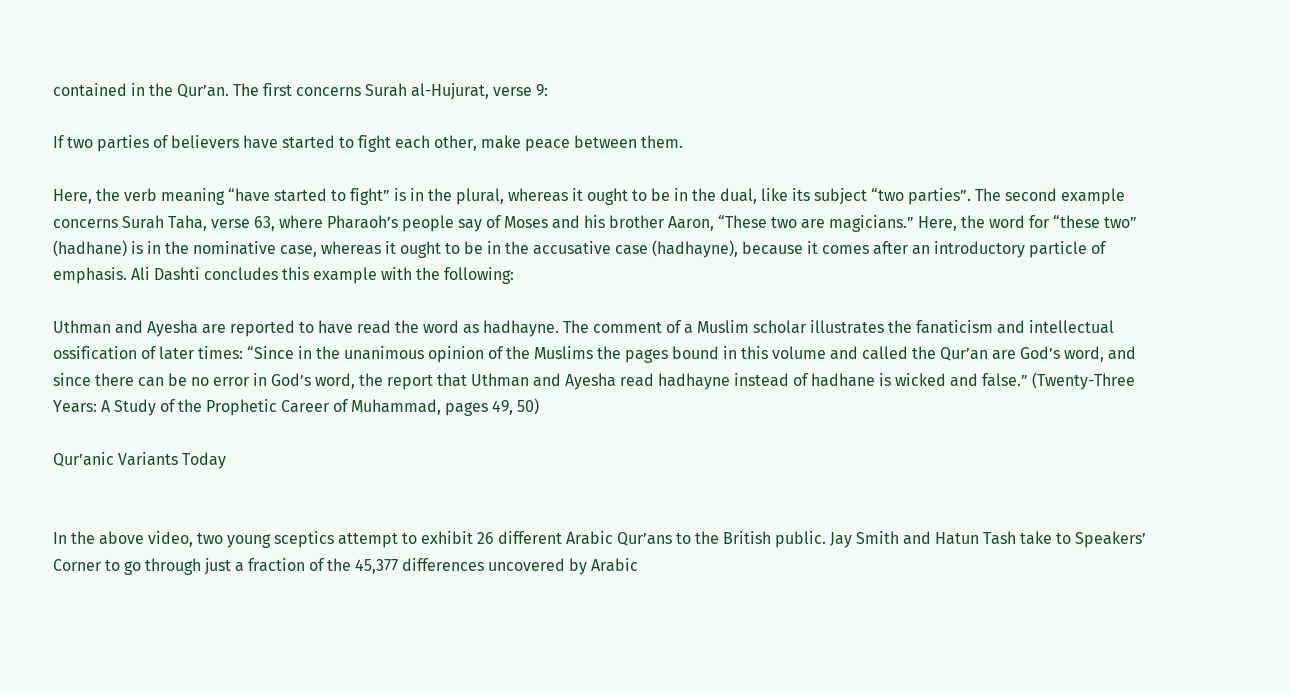contained in the Qur’an. The first concerns Surah al-Hujurat, verse 9:

If two parties of believers have started to fight each other, make peace between them.

Here, the verb meaning “have started to fight” is in the plural, whereas it ought to be in the dual, like its subject “two parties”. The second example concerns Surah Taha, verse 63, where Pharaoh’s people say of Moses and his brother Aaron, “These two are magicians.” Here, the word for “these two” (hadhane) is in the nominative case, whereas it ought to be in the accusative case (hadhayne), because it comes after an introductory particle of emphasis. Ali Dashti concludes this example with the following:

Uthman and Ayesha are reported to have read the word as hadhayne. The comment of a Muslim scholar illustrates the fanaticism and intellectual ossification of later times: “Since in the unanimous opinion of the Muslims the pages bound in this volume and called the Qur’an are God’s word, and since there can be no error in God’s word, the report that Uthman and Ayesha read hadhayne instead of hadhane is wicked and false.” (Twenty-Three Years: A Study of the Prophetic Career of Muhammad, pages 49, 50)

Qur’anic Variants Today


In the above video, two young sceptics attempt to exhibit 26 different Arabic Qur’ans to the British public. Jay Smith and Hatun Tash take to Speakers’ Corner to go through just a fraction of the 45,377 differences uncovered by Arabic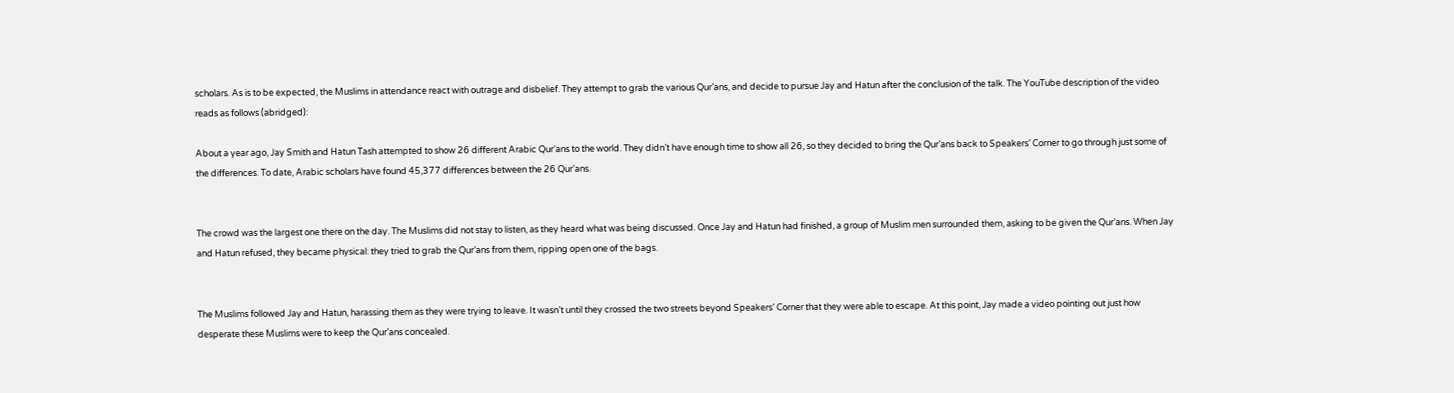scholars. As is to be expected, the Muslims in attendance react with outrage and disbelief. They attempt to grab the various Qur’ans, and decide to pursue Jay and Hatun after the conclusion of the talk. The YouTube description of the video reads as follows (abridged):

About a year ago, Jay Smith and Hatun Tash attempted to show 26 different Arabic Qur’ans to the world. They didn’t have enough time to show all 26, so they decided to bring the Qur’ans back to Speakers’ Corner to go through just some of the differences. To date, Arabic scholars have found 45,377 differences between the 26 Qur’ans.


The crowd was the largest one there on the day. The Muslims did not stay to listen, as they heard what was being discussed. Once Jay and Hatun had finished, a group of Muslim men surrounded them, asking to be given the Qur’ans. When Jay and Hatun refused, they became physical: they tried to grab the Qur’ans from them, ripping open one of the bags.


The Muslims followed Jay and Hatun, harassing them as they were trying to leave. It wasn’t until they crossed the two streets beyond Speakers’ Corner that they were able to escape. At this point, Jay made a video pointing out just how desperate these Muslims were to keep the Qur’ans concealed.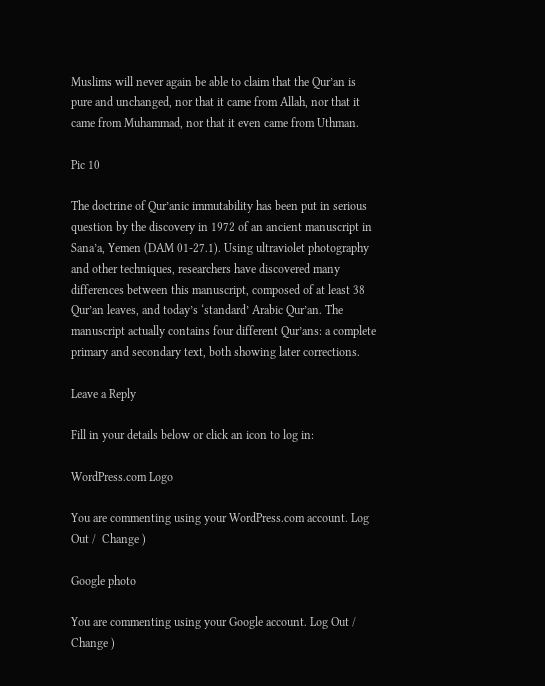Muslims will never again be able to claim that the Qur’an is pure and unchanged, nor that it came from Allah, nor that it came from Muhammad, nor that it even came from Uthman.

Pic 10

The doctrine of Qur’anic immutability has been put in serious question by the discovery in 1972 of an ancient manuscript in Sana’a, Yemen (DAM 01-27.1). Using ultraviolet photography and other techniques, researchers have discovered many differences between this manuscript, composed of at least 38 Qur’an leaves, and today’s ‘standard’ Arabic Qur’an. The manuscript actually contains four different Qur’ans: a complete primary and secondary text, both showing later corrections.

Leave a Reply

Fill in your details below or click an icon to log in:

WordPress.com Logo

You are commenting using your WordPress.com account. Log Out /  Change )

Google photo

You are commenting using your Google account. Log Out /  Change )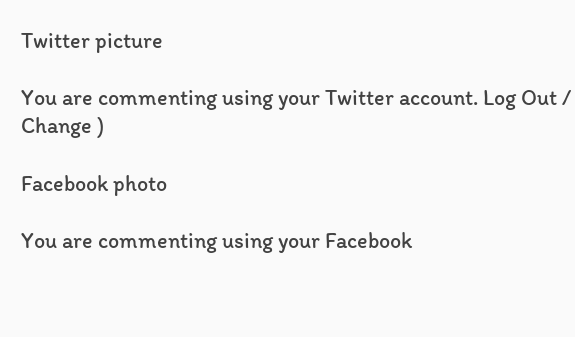Twitter picture

You are commenting using your Twitter account. Log Out /  Change )

Facebook photo

You are commenting using your Facebook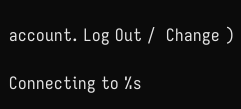account. Log Out /  Change )

Connecting to %s